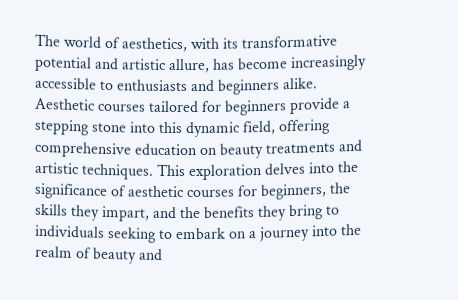The world of aesthetics, with its transformative potential and artistic allure, has become increasingly accessible to enthusiasts and beginners alike. Aesthetic courses tailored for beginners provide a stepping stone into this dynamic field, offering comprehensive education on beauty treatments and artistic techniques. This exploration delves into the significance of aesthetic courses for beginners, the skills they impart, and the benefits they bring to individuals seeking to embark on a journey into the realm of beauty and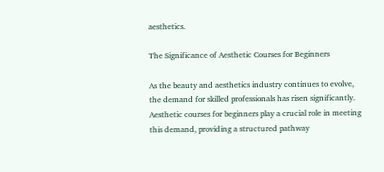aesthetics.

The Significance of Aesthetic Courses for Beginners

As the beauty and aesthetics industry continues to evolve, the demand for skilled professionals has risen significantly. Aesthetic courses for beginners play a crucial role in meeting this demand, providing a structured pathway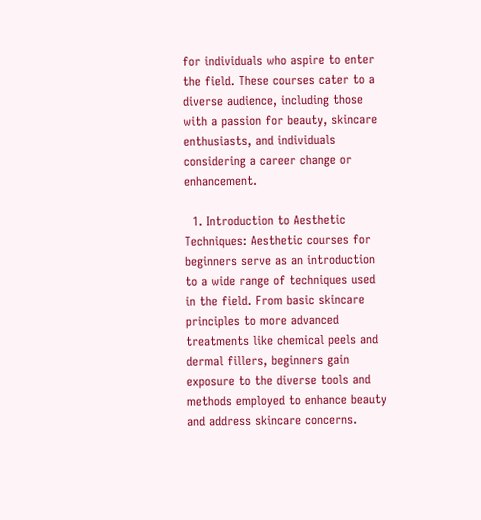for individuals who aspire to enter the field. These courses cater to a diverse audience, including those with a passion for beauty, skincare enthusiasts, and individuals considering a career change or enhancement.

  1. Introduction to Aesthetic Techniques: Aesthetic courses for beginners serve as an introduction to a wide range of techniques used in the field. From basic skincare principles to more advanced treatments like chemical peels and dermal fillers, beginners gain exposure to the diverse tools and methods employed to enhance beauty and address skincare concerns.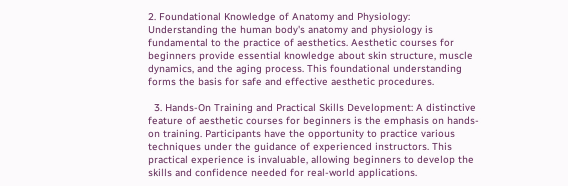2. Foundational Knowledge of Anatomy and Physiology: Understanding the human body's anatomy and physiology is fundamental to the practice of aesthetics. Aesthetic courses for beginners provide essential knowledge about skin structure, muscle dynamics, and the aging process. This foundational understanding forms the basis for safe and effective aesthetic procedures.

  3. Hands-On Training and Practical Skills Development: A distinctive feature of aesthetic courses for beginners is the emphasis on hands-on training. Participants have the opportunity to practice various techniques under the guidance of experienced instructors. This practical experience is invaluable, allowing beginners to develop the skills and confidence needed for real-world applications.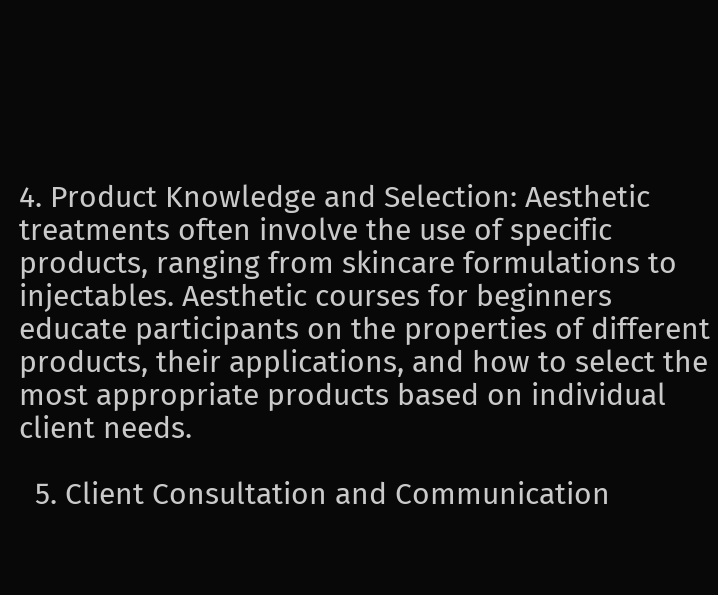4. Product Knowledge and Selection: Aesthetic treatments often involve the use of specific products, ranging from skincare formulations to injectables. Aesthetic courses for beginners educate participants on the properties of different products, their applications, and how to select the most appropriate products based on individual client needs.

  5. Client Consultation and Communication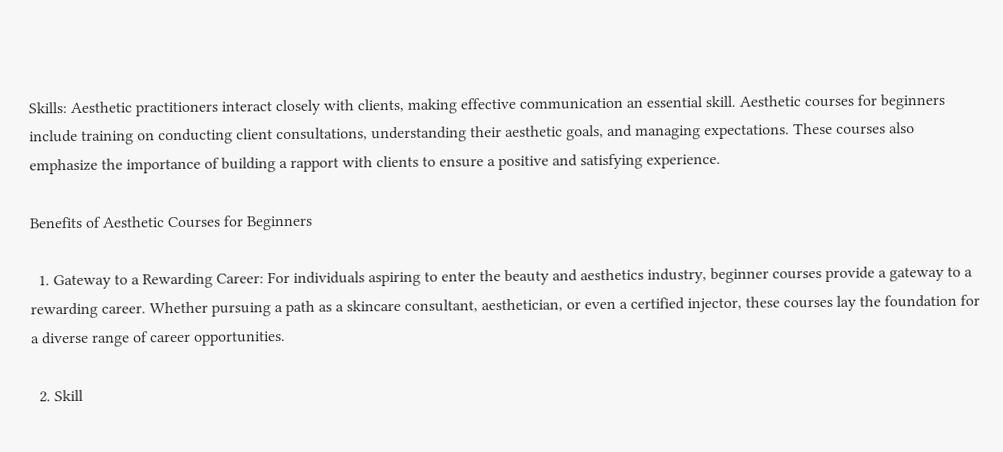Skills: Aesthetic practitioners interact closely with clients, making effective communication an essential skill. Aesthetic courses for beginners include training on conducting client consultations, understanding their aesthetic goals, and managing expectations. These courses also emphasize the importance of building a rapport with clients to ensure a positive and satisfying experience.

Benefits of Aesthetic Courses for Beginners

  1. Gateway to a Rewarding Career: For individuals aspiring to enter the beauty and aesthetics industry, beginner courses provide a gateway to a rewarding career. Whether pursuing a path as a skincare consultant, aesthetician, or even a certified injector, these courses lay the foundation for a diverse range of career opportunities.

  2. Skill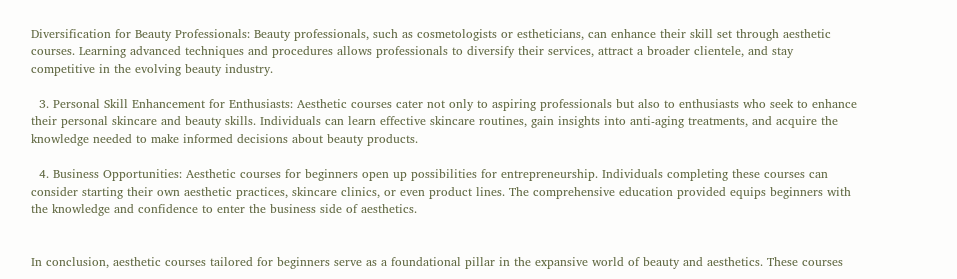Diversification for Beauty Professionals: Beauty professionals, such as cosmetologists or estheticians, can enhance their skill set through aesthetic courses. Learning advanced techniques and procedures allows professionals to diversify their services, attract a broader clientele, and stay competitive in the evolving beauty industry.

  3. Personal Skill Enhancement for Enthusiasts: Aesthetic courses cater not only to aspiring professionals but also to enthusiasts who seek to enhance their personal skincare and beauty skills. Individuals can learn effective skincare routines, gain insights into anti-aging treatments, and acquire the knowledge needed to make informed decisions about beauty products.

  4. Business Opportunities: Aesthetic courses for beginners open up possibilities for entrepreneurship. Individuals completing these courses can consider starting their own aesthetic practices, skincare clinics, or even product lines. The comprehensive education provided equips beginners with the knowledge and confidence to enter the business side of aesthetics.


In conclusion, aesthetic courses tailored for beginners serve as a foundational pillar in the expansive world of beauty and aesthetics. These courses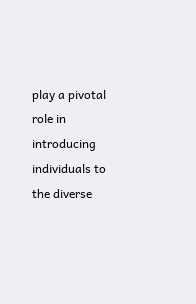play a pivotal role in introducing individuals to the diverse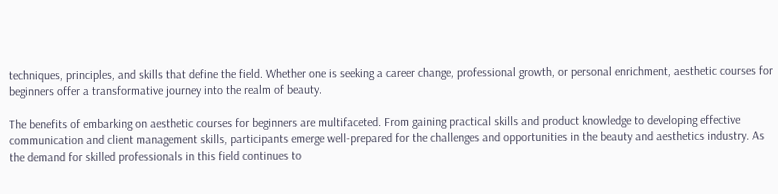techniques, principles, and skills that define the field. Whether one is seeking a career change, professional growth, or personal enrichment, aesthetic courses for beginners offer a transformative journey into the realm of beauty.

The benefits of embarking on aesthetic courses for beginners are multifaceted. From gaining practical skills and product knowledge to developing effective communication and client management skills, participants emerge well-prepared for the challenges and opportunities in the beauty and aesthetics industry. As the demand for skilled professionals in this field continues to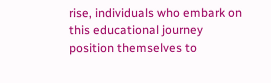rise, individuals who embark on this educational journey position themselves to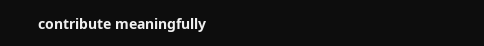contribute meaningfully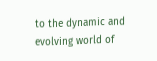to the dynamic and evolving world of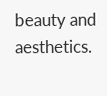beauty and aesthetics.